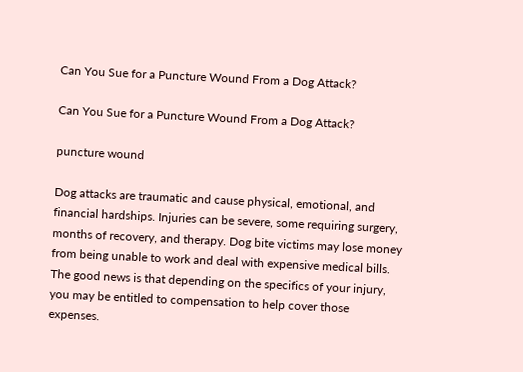Can You Sue for a Puncture Wound From a Dog Attack?

Can You Sue for a Puncture Wound From a Dog Attack?

puncture wound

Dog attacks are traumatic and cause physical, emotional, and financial hardships. Injuries can be severe, some requiring surgery, months of recovery, and therapy. Dog bite victims may lose money from being unable to work and deal with expensive medical bills. The good news is that depending on the specifics of your injury, you may be entitled to compensation to help cover those expenses.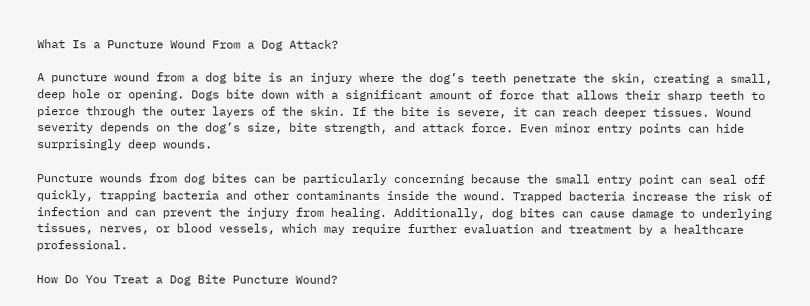What Is a Puncture Wound From a Dog Attack?

A puncture wound from a dog bite is an injury where the dog’s teeth penetrate the skin, creating a small, deep hole or opening. Dogs bite down with a significant amount of force that allows their sharp teeth to pierce through the outer layers of the skin. If the bite is severe, it can reach deeper tissues. Wound severity depends on the dog’s size, bite strength, and attack force. Even minor entry points can hide surprisingly deep wounds.

Puncture wounds from dog bites can be particularly concerning because the small entry point can seal off quickly, trapping bacteria and other contaminants inside the wound. Trapped bacteria increase the risk of infection and can prevent the injury from healing. Additionally, dog bites can cause damage to underlying tissues, nerves, or blood vessels, which may require further evaluation and treatment by a healthcare professional.

How Do You Treat a Dog Bite Puncture Wound?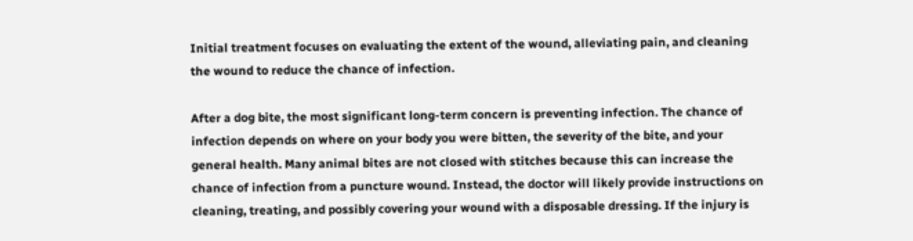Initial treatment focuses on evaluating the extent of the wound, alleviating pain, and cleaning the wound to reduce the chance of infection.

After a dog bite, the most significant long-term concern is preventing infection. The chance of infection depends on where on your body you were bitten, the severity of the bite, and your general health. Many animal bites are not closed with stitches because this can increase the chance of infection from a puncture wound. Instead, the doctor will likely provide instructions on cleaning, treating, and possibly covering your wound with a disposable dressing. If the injury is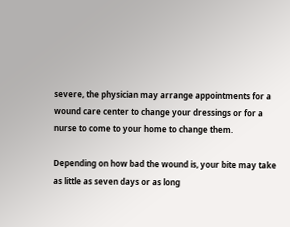severe, the physician may arrange appointments for a wound care center to change your dressings or for a nurse to come to your home to change them.

Depending on how bad the wound is, your bite may take as little as seven days or as long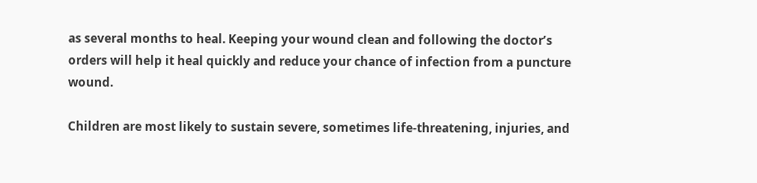as several months to heal. Keeping your wound clean and following the doctor’s orders will help it heal quickly and reduce your chance of infection from a puncture wound.

Children are most likely to sustain severe, sometimes life-threatening, injuries, and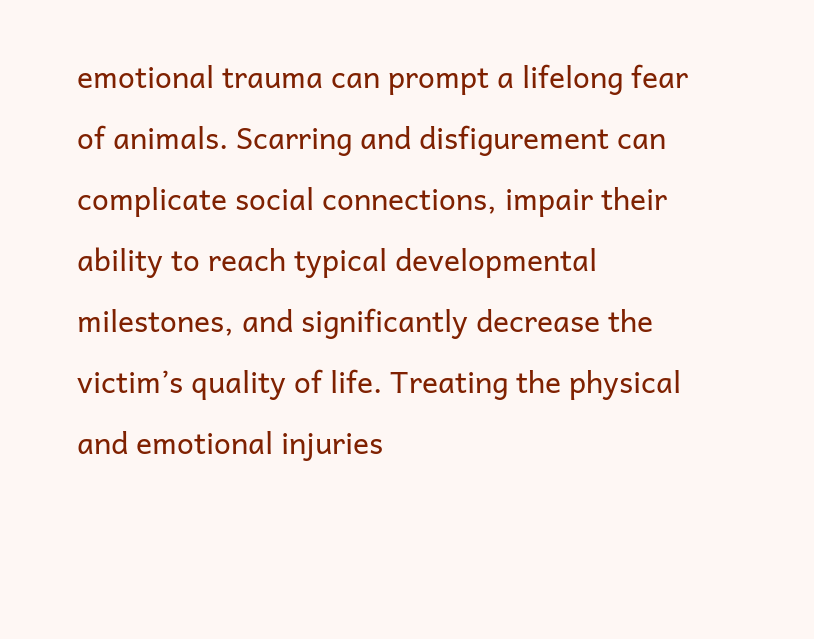emotional trauma can prompt a lifelong fear of animals. Scarring and disfigurement can complicate social connections, impair their ability to reach typical developmental milestones, and significantly decrease the victim’s quality of life. Treating the physical and emotional injuries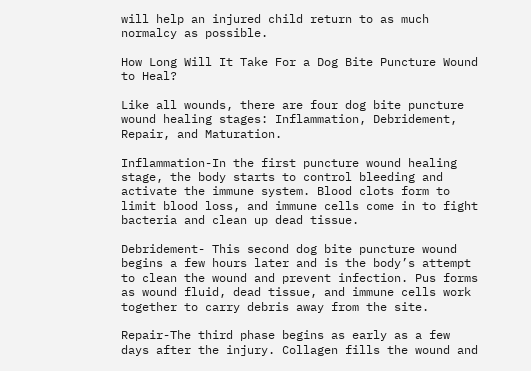will help an injured child return to as much normalcy as possible.

How Long Will It Take For a Dog Bite Puncture Wound to Heal?

Like all wounds, there are four dog bite puncture wound healing stages: Inflammation, Debridement, Repair, and Maturation.

Inflammation-In the first puncture wound healing stage, the body starts to control bleeding and activate the immune system. Blood clots form to limit blood loss, and immune cells come in to fight bacteria and clean up dead tissue.

Debridement- This second dog bite puncture wound begins a few hours later and is the body’s attempt to clean the wound and prevent infection. Pus forms as wound fluid, dead tissue, and immune cells work together to carry debris away from the site.

Repair-The third phase begins as early as a few days after the injury. Collagen fills the wound and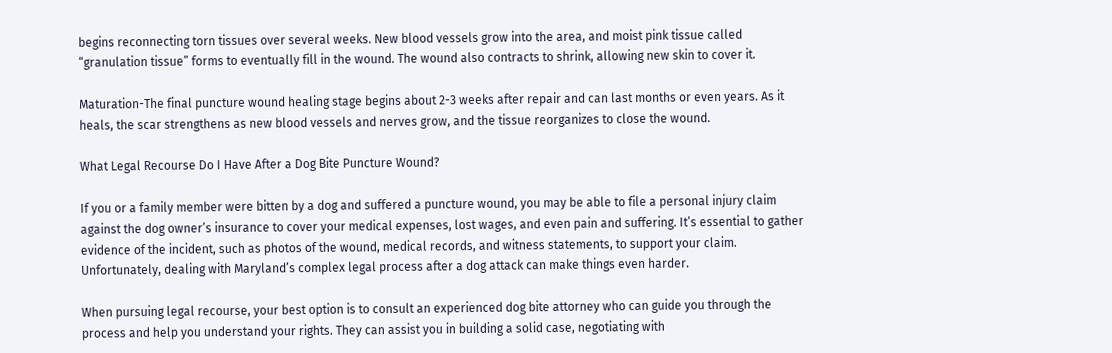begins reconnecting torn tissues over several weeks. New blood vessels grow into the area, and moist pink tissue called “granulation tissue” forms to eventually fill in the wound. The wound also contracts to shrink, allowing new skin to cover it.

Maturation-The final puncture wound healing stage begins about 2-3 weeks after repair and can last months or even years. As it heals, the scar strengthens as new blood vessels and nerves grow, and the tissue reorganizes to close the wound.

What Legal Recourse Do I Have After a Dog Bite Puncture Wound?

If you or a family member were bitten by a dog and suffered a puncture wound, you may be able to file a personal injury claim against the dog owner’s insurance to cover your medical expenses, lost wages, and even pain and suffering. It’s essential to gather evidence of the incident, such as photos of the wound, medical records, and witness statements, to support your claim. Unfortunately, dealing with Maryland’s complex legal process after a dog attack can make things even harder.

When pursuing legal recourse, your best option is to consult an experienced dog bite attorney who can guide you through the process and help you understand your rights. They can assist you in building a solid case, negotiating with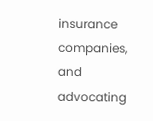insurance companies, and advocating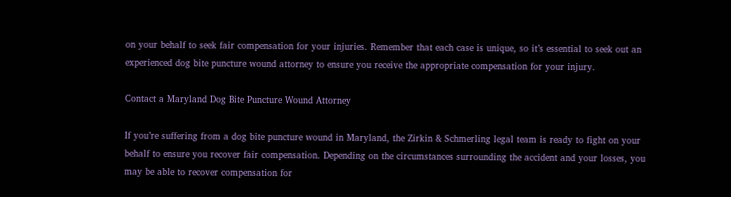on your behalf to seek fair compensation for your injuries. Remember that each case is unique, so it’s essential to seek out an experienced dog bite puncture wound attorney to ensure you receive the appropriate compensation for your injury.

Contact a Maryland Dog Bite Puncture Wound Attorney

If you’re suffering from a dog bite puncture wound in Maryland, the Zirkin & Schmerling legal team is ready to fight on your behalf to ensure you recover fair compensation. Depending on the circumstances surrounding the accident and your losses, you may be able to recover compensation for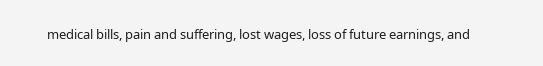medical bills, pain and suffering, lost wages, loss of future earnings, and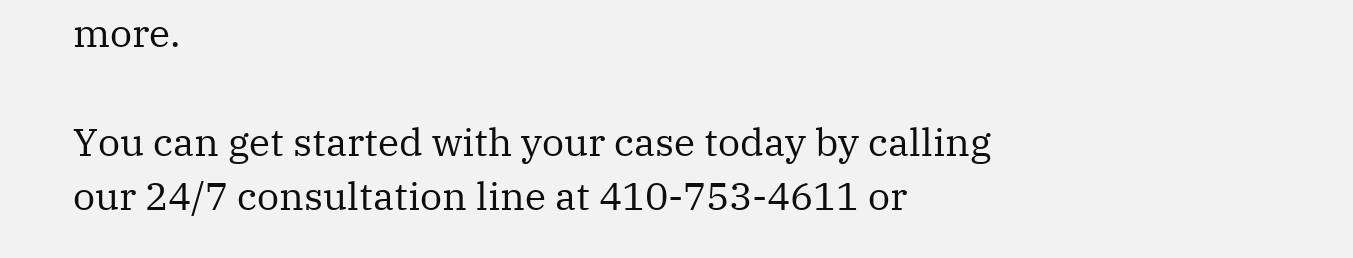more.

You can get started with your case today by calling our 24/7 consultation line at 410-753-4611 or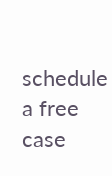schedule a free case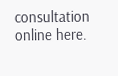consultation online here.